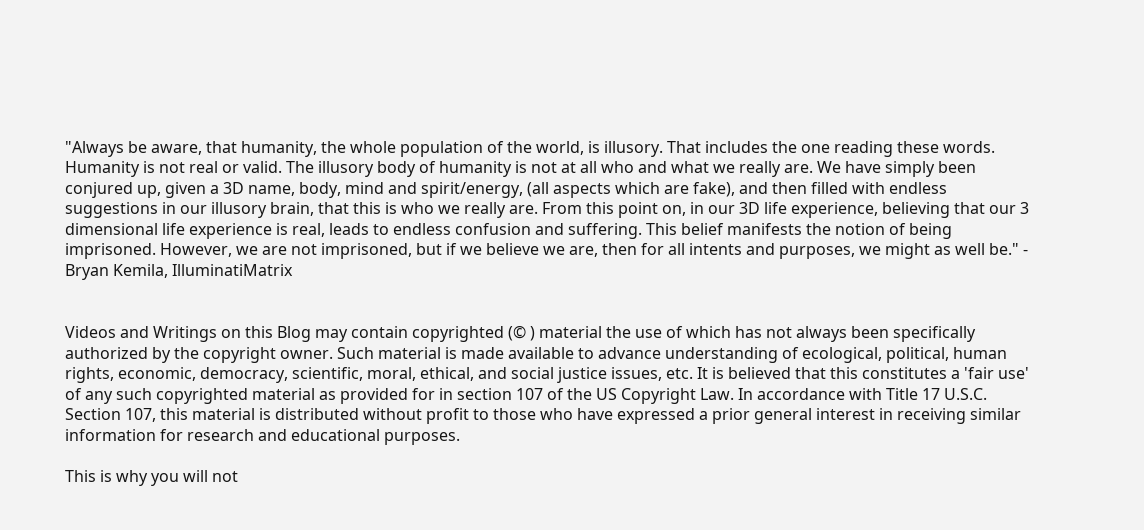"Always be aware, that humanity, the whole population of the world, is illusory. That includes the one reading these words. Humanity is not real or valid. The illusory body of humanity is not at all who and what we really are. We have simply been conjured up, given a 3D name, body, mind and spirit/energy, (all aspects which are fake), and then filled with endless suggestions in our illusory brain, that this is who we really are. From this point on, in our 3D life experience, believing that our 3 dimensional life experience is real, leads to endless confusion and suffering. This belief manifests the notion of being imprisoned. However, we are not imprisoned, but if we believe we are, then for all intents and purposes, we might as well be." - Bryan Kemila, IlluminatiMatrix


Videos and Writings on this Blog may contain copyrighted (© ) material the use of which has not always been specifically authorized by the copyright owner. Such material is made available to advance understanding of ecological, political, human rights, economic, democracy, scientific, moral, ethical, and social justice issues, etc. It is believed that this constitutes a 'fair use' of any such copyrighted material as provided for in section 107 of the US Copyright Law. In accordance with Title 17 U.S.C. Section 107, this material is distributed without profit to those who have expressed a prior general interest in receiving similar information for research and educational purposes.

This is why you will not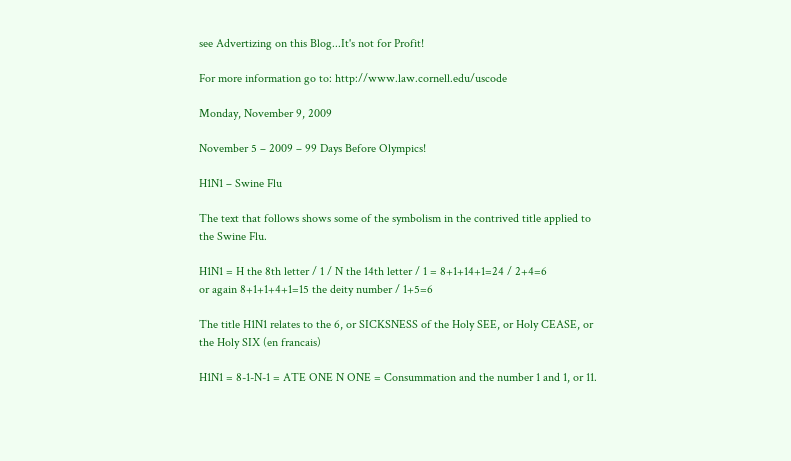see Advertizing on this Blog...It's not for Profit!

For more information go to: http://www.law.cornell.edu/uscode

Monday, November 9, 2009

November 5 – 2009 – 99 Days Before Olympics!

H1N1 – Swine Flu

The text that follows shows some of the symbolism in the contrived title applied to the Swine Flu.

H1N1 = H the 8th letter / 1 / N the 14th letter / 1 = 8+1+14+1=24 / 2+4=6
or again 8+1+1+4+1=15 the deity number / 1+5=6

The title H1N1 relates to the 6, or SICKSNESS of the Holy SEE, or Holy CEASE, or the Holy SIX (en francais)

H1N1 = 8-1-N-1 = ATE ONE N ONE = Consummation and the number 1 and 1, or 11.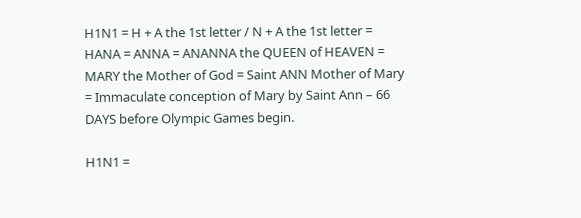H1N1 = H + A the 1st letter / N + A the 1st letter = HANA = ANNA = ANANNA the QUEEN of HEAVEN = MARY the Mother of God = Saint ANN Mother of Mary = Immaculate conception of Mary by Saint Ann – 66 DAYS before Olympic Games begin.

H1N1 =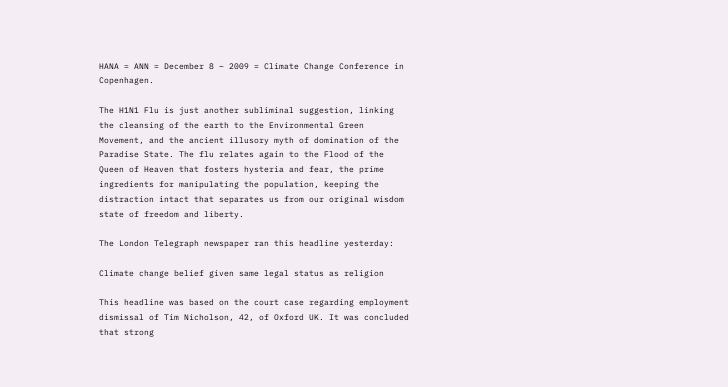HANA = ANN = December 8 – 2009 = Climate Change Conference in Copenhagen.

The H1N1 Flu is just another subliminal suggestion, linking the cleansing of the earth to the Environmental Green Movement, and the ancient illusory myth of domination of the Paradise State. The flu relates again to the Flood of the Queen of Heaven that fosters hysteria and fear, the prime ingredients for manipulating the population, keeping the distraction intact that separates us from our original wisdom state of freedom and liberty.

The London Telegraph newspaper ran this headline yesterday:

Climate change belief given same legal status as religion

This headline was based on the court case regarding employment dismissal of Tim Nicholson, 42, of Oxford UK. It was concluded that strong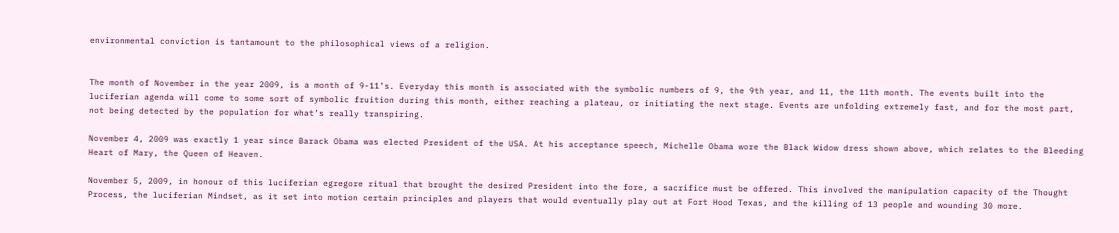environmental conviction is tantamount to the philosophical views of a religion.


The month of November in the year 2009, is a month of 9-11’s. Everyday this month is associated with the symbolic numbers of 9, the 9th year, and 11, the 11th month. The events built into the luciferian agenda will come to some sort of symbolic fruition during this month, either reaching a plateau, or initiating the next stage. Events are unfolding extremely fast, and for the most part, not being detected by the population for what’s really transpiring.

November 4, 2009 was exactly 1 year since Barack Obama was elected President of the USA. At his acceptance speech, Michelle Obama wore the Black Widow dress shown above, which relates to the Bleeding Heart of Mary, the Queen of Heaven.

November 5, 2009, in honour of this luciferian egregore ritual that brought the desired President into the fore, a sacrifice must be offered. This involved the manipulation capacity of the Thought Process, the luciferian Mindset, as it set into motion certain principles and players that would eventually play out at Fort Hood Texas, and the killing of 13 people and wounding 30 more.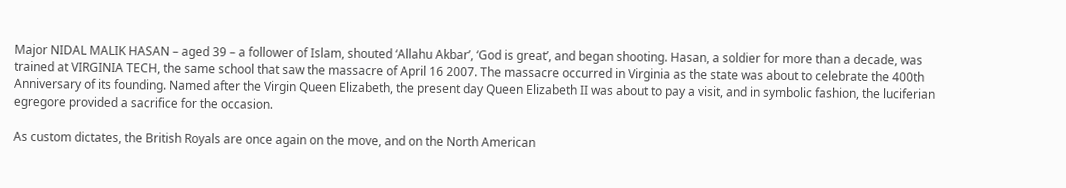Major NIDAL MALIK HASAN – aged 39 – a follower of Islam, shouted ‘Allahu Akbar’, ‘God is great’, and began shooting. Hasan, a soldier for more than a decade, was trained at VIRGINIA TECH, the same school that saw the massacre of April 16 2007. The massacre occurred in Virginia as the state was about to celebrate the 400th Anniversary of its founding. Named after the Virgin Queen Elizabeth, the present day Queen Elizabeth II was about to pay a visit, and in symbolic fashion, the luciferian egregore provided a sacrifice for the occasion.

As custom dictates, the British Royals are once again on the move, and on the North American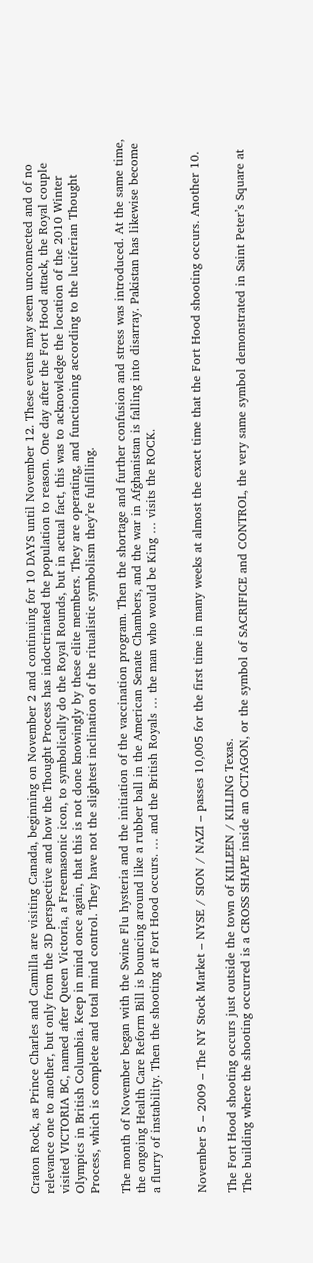Craton Rock, as Prince Charles and Camilla are visiting Canada, beginning on November 2 and continuing for 10 DAYS until November 12. These events may seem unconnected and of no relevance one to another, but only from the 3D perspective and how the Thought Process has indoctrinated the population to reason. One day after the Fort Hood attack, the Royal couple visited VICTORIA BC, named after Queen Victoria, a Freemasonic icon, to symbolically do the Royal Rounds, but in actual fact, this was to acknowledge the location of the 2010 Winter Olympics in British Columbia. Keep in mind once again, that this is not done knowingly by these elite members. They are operating, and functioning according to the luciferian Thought Process, which is complete and total mind control. They have not the slightest inclination of the ritualistic symbolism they’re fulfilling.

The month of November began with the Swine Flu hysteria and the initiation of the vaccination program. Then the shortage and further confusion and stress was introduced. At the same time, the ongoing Health Care Reform Bill is bouncing around like a rubber ball in the American Senate Chambers, and the war in Afghanistan is falling into disarray. Pakistan has likewise become a flurry of instability. Then the shooting at Fort Hood occurs. … and the British Royals … the man who would be King … visits the ROCK.


November 5 – 2009 – The NY Stock Market – NYSE / SION / NAZI – passes 10,005 for the first time in many weeks at almost the exact time that the Fort Hood shooting occurs. Another 10.

The Fort Hood shooting occurs just outside the town of KILLEEN / KILLING Texas.
The building where the shooting occurred is a CROSS SHAPE inside an OCTAGON, or the symbol of SACRIFICE and CONTROL, the very same symbol demonstrated in Saint Peter’s Square at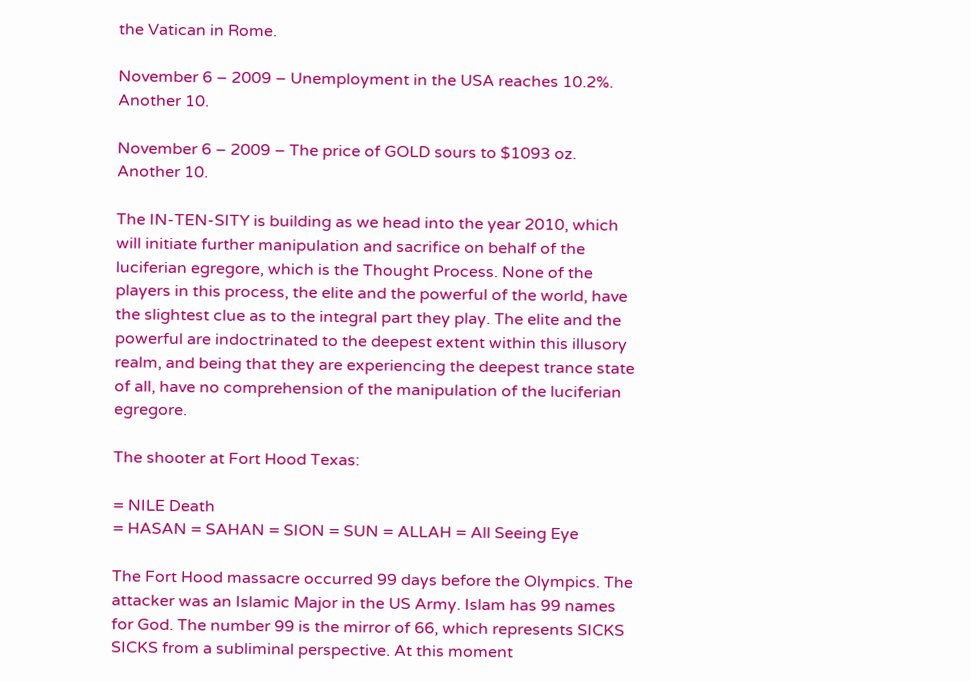the Vatican in Rome.

November 6 – 2009 – Unemployment in the USA reaches 10.2%. Another 10.

November 6 – 2009 – The price of GOLD sours to $1093 oz. Another 10.

The IN-TEN-SITY is building as we head into the year 2010, which will initiate further manipulation and sacrifice on behalf of the luciferian egregore, which is the Thought Process. None of the players in this process, the elite and the powerful of the world, have the slightest clue as to the integral part they play. The elite and the powerful are indoctrinated to the deepest extent within this illusory realm, and being that they are experiencing the deepest trance state of all, have no comprehension of the manipulation of the luciferian egregore.

The shooter at Fort Hood Texas:

= NILE Death
= HASAN = SAHAN = SION = SUN = ALLAH = All Seeing Eye

The Fort Hood massacre occurred 99 days before the Olympics. The attacker was an Islamic Major in the US Army. Islam has 99 names for God. The number 99 is the mirror of 66, which represents SICKS SICKS from a subliminal perspective. At this moment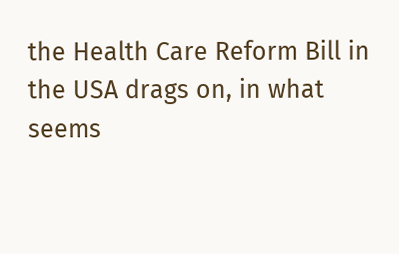the Health Care Reform Bill in the USA drags on, in what seems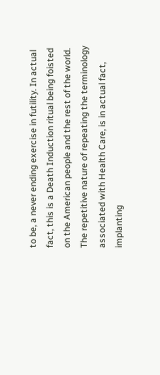to be, a never ending exercise in futility. In actual fact, this is a Death Induction ritual being foisted on the American people and the rest of the world. The repetitive nature of repeating the terminology associated with Health Care, is in actual fact, implanting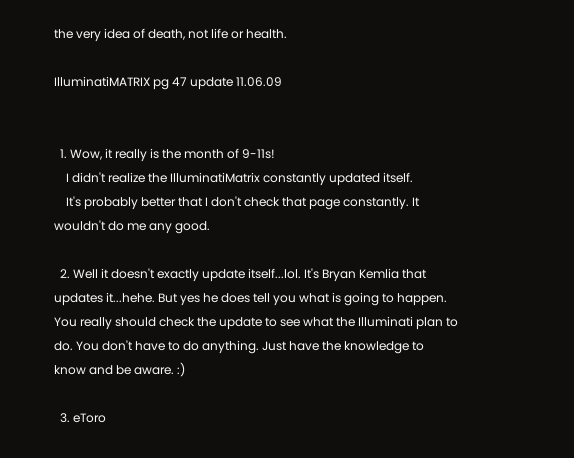the very idea of death, not life or health.

IlluminatiMATRIX pg 47 update 11.06.09


  1. Wow, it really is the month of 9-11s!
    I didn't realize the IlluminatiMatrix constantly updated itself.
    It's probably better that I don't check that page constantly. It wouldn't do me any good.

  2. Well it doesn't exactly update itself...lol. It's Bryan Kemlia that updates it...hehe. But yes he does tell you what is going to happen. You really should check the update to see what the Illuminati plan to do. You don't have to do anything. Just have the knowledge to know and be aware. :)

  3. eToro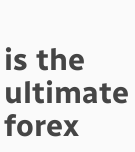is the ultimate forex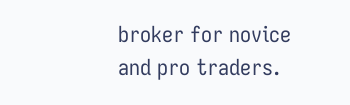broker for novice and pro traders.